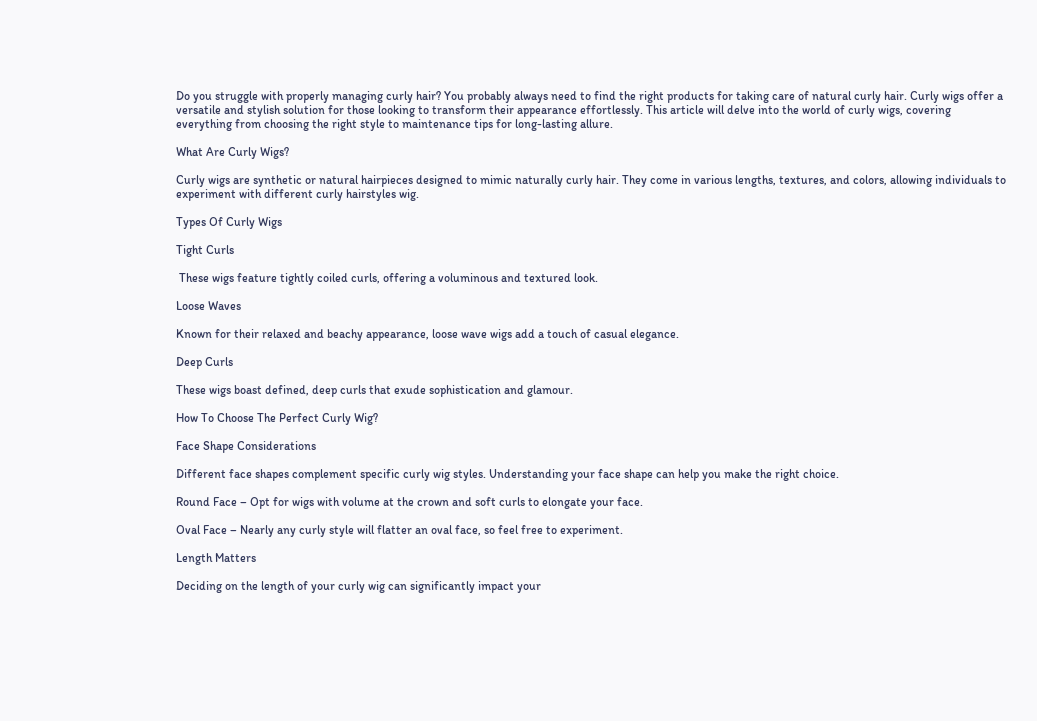Do you struggle with properly managing curly hair? You probably always need to find the right products for taking care of natural curly hair. Curly wigs offer a versatile and stylish solution for those looking to transform their appearance effortlessly. This article will delve into the world of curly wigs, covering everything from choosing the right style to maintenance tips for long-lasting allure.

What Are Curly Wigs?

Curly wigs are synthetic or natural hairpieces designed to mimic naturally curly hair. They come in various lengths, textures, and colors, allowing individuals to experiment with different curly hairstyles wig.

Types Of Curly Wigs

Tight Curls

 These wigs feature tightly coiled curls, offering a voluminous and textured look.

Loose Waves

Known for their relaxed and beachy appearance, loose wave wigs add a touch of casual elegance.

Deep Curls

These wigs boast defined, deep curls that exude sophistication and glamour.

How To Choose The Perfect Curly Wig?

Face Shape Considerations

Different face shapes complement specific curly wig styles. Understanding your face shape can help you make the right choice.

Round Face – Opt for wigs with volume at the crown and soft curls to elongate your face.

Oval Face – Nearly any curly style will flatter an oval face, so feel free to experiment.

Length Matters

Deciding on the length of your curly wig can significantly impact your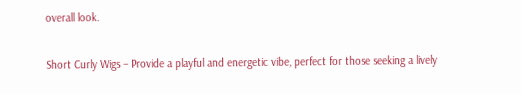overall look.

Short Curly Wigs – Provide a playful and energetic vibe, perfect for those seeking a lively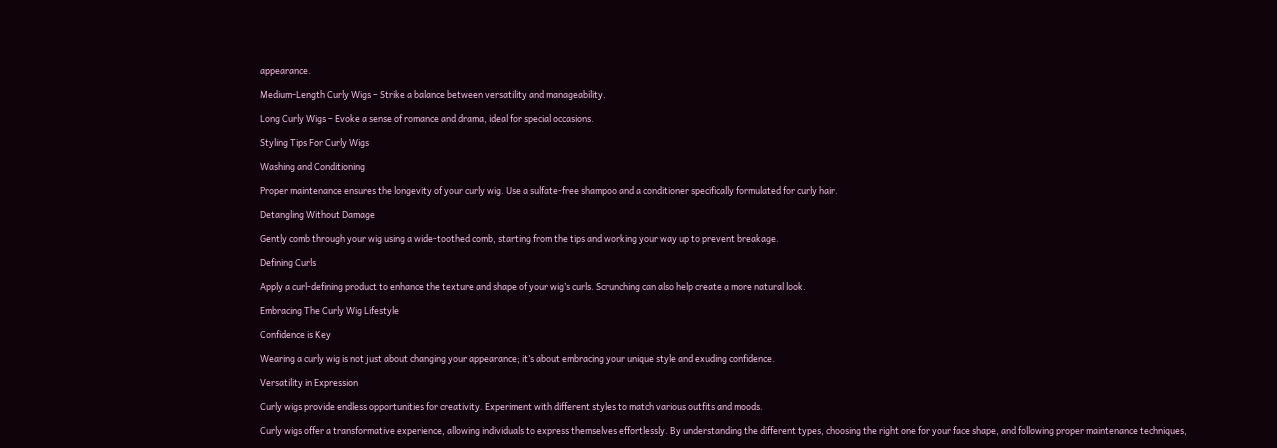appearance.

Medium-Length Curly Wigs – Strike a balance between versatility and manageability.

Long Curly Wigs – Evoke a sense of romance and drama, ideal for special occasions.

Styling Tips For Curly Wigs

Washing and Conditioning

Proper maintenance ensures the longevity of your curly wig. Use a sulfate-free shampoo and a conditioner specifically formulated for curly hair.

Detangling Without Damage

Gently comb through your wig using a wide-toothed comb, starting from the tips and working your way up to prevent breakage.

Defining Curls

Apply a curl-defining product to enhance the texture and shape of your wig’s curls. Scrunching can also help create a more natural look.

Embracing The Curly Wig Lifestyle

Confidence is Key

Wearing a curly wig is not just about changing your appearance; it’s about embracing your unique style and exuding confidence.

Versatility in Expression

Curly wigs provide endless opportunities for creativity. Experiment with different styles to match various outfits and moods.

Curly wigs offer a transformative experience, allowing individuals to express themselves effortlessly. By understanding the different types, choosing the right one for your face shape, and following proper maintenance techniques,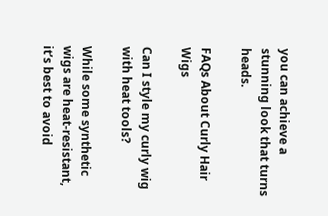you can achieve a stunning look that turns heads.

FAQs About Curly Hair Wigs

Can I style my curly wig with heat tools?

While some synthetic wigs are heat-resistant, it’s best to avoid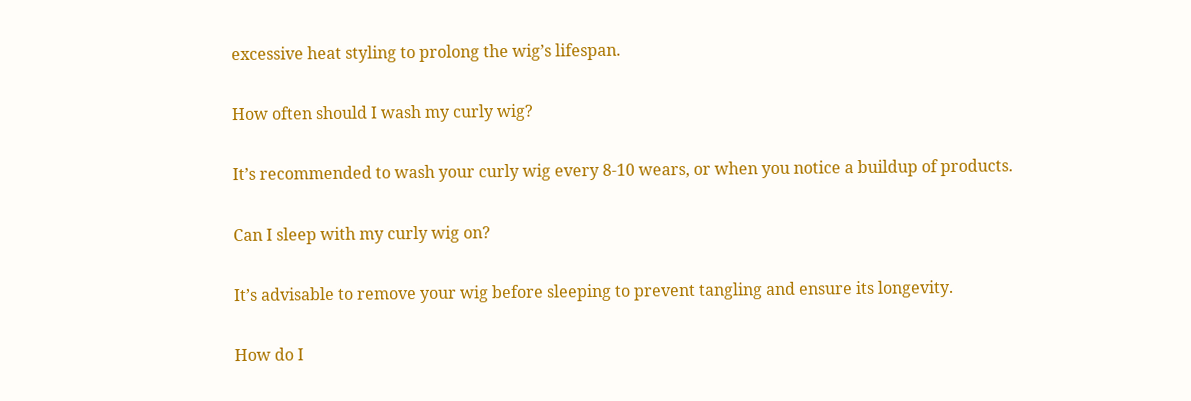excessive heat styling to prolong the wig’s lifespan.

How often should I wash my curly wig?

It’s recommended to wash your curly wig every 8-10 wears, or when you notice a buildup of products.

Can I sleep with my curly wig on?

It’s advisable to remove your wig before sleeping to prevent tangling and ensure its longevity.

How do I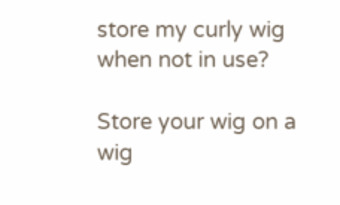store my curly wig when not in use?

Store your wig on a wig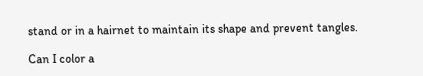stand or in a hairnet to maintain its shape and prevent tangles.

Can I color a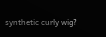synthetic curly wig?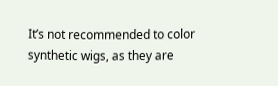It’s not recommended to color synthetic wigs, as they are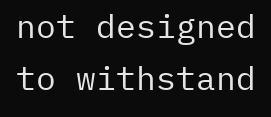not designed to withstand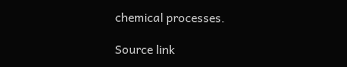chemical processes.

Source link